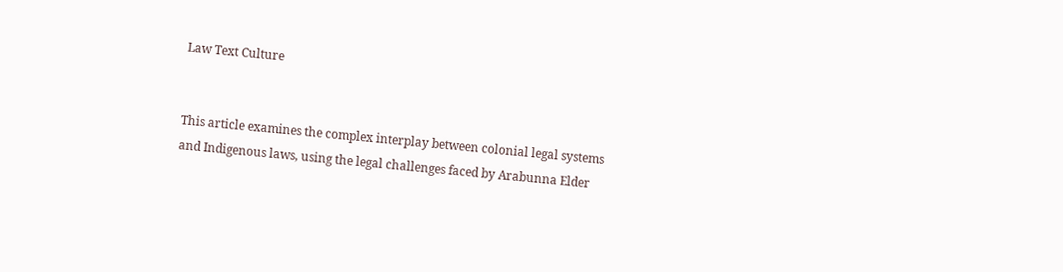Law Text Culture


This article examines the complex interplay between colonial legal systems and Indigenous laws, using the legal challenges faced by Arabunna Elder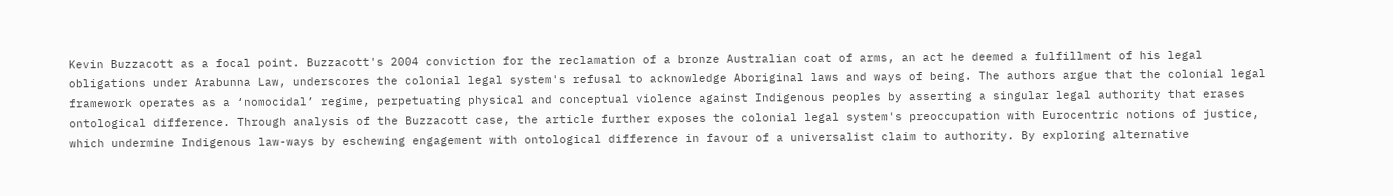Kevin Buzzacott as a focal point. Buzzacott's 2004 conviction for the reclamation of a bronze Australian coat of arms, an act he deemed a fulfillment of his legal obligations under Arabunna Law, underscores the colonial legal system's refusal to acknowledge Aboriginal laws and ways of being. The authors argue that the colonial legal framework operates as a ‘nomocidal’ regime, perpetuating physical and conceptual violence against Indigenous peoples by asserting a singular legal authority that erases ontological difference. Through analysis of the Buzzacott case, the article further exposes the colonial legal system's preoccupation with Eurocentric notions of justice, which undermine Indigenous law-ways by eschewing engagement with ontological difference in favour of a universalist claim to authority. By exploring alternative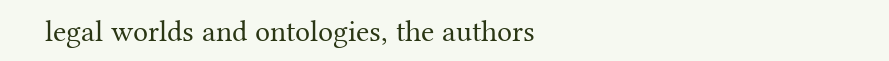legal worlds and ontologies, the authors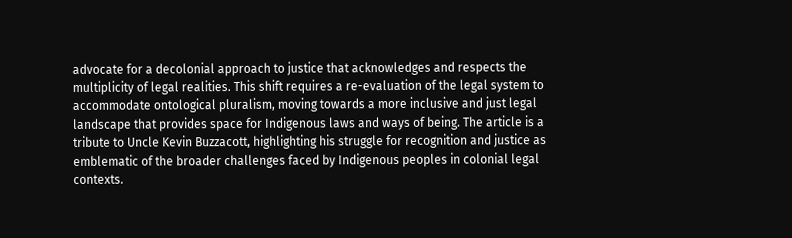advocate for a decolonial approach to justice that acknowledges and respects the multiplicity of legal realities. This shift requires a re-evaluation of the legal system to accommodate ontological pluralism, moving towards a more inclusive and just legal landscape that provides space for Indigenous laws and ways of being. The article is a tribute to Uncle Kevin Buzzacott, highlighting his struggle for recognition and justice as emblematic of the broader challenges faced by Indigenous peoples in colonial legal contexts.